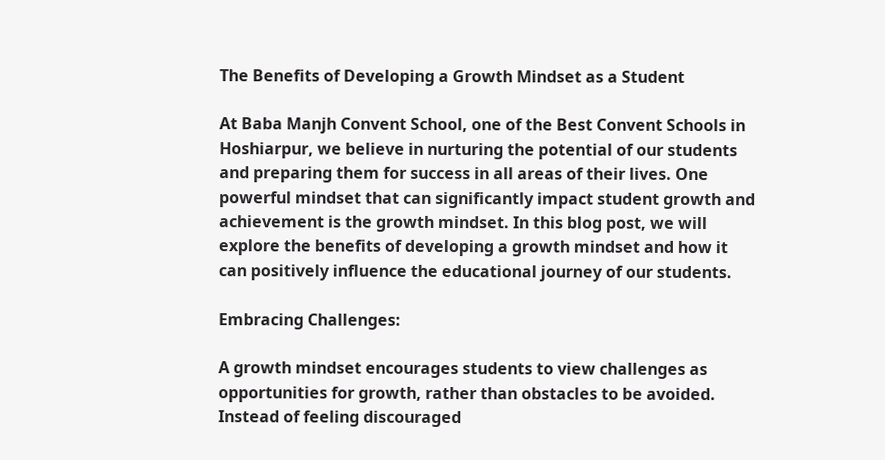The Benefits of Developing a Growth Mindset as a Student

At Baba Manjh Convent School, one of the Best Convent Schools in Hoshiarpur, we believe in nurturing the potential of our students and preparing them for success in all areas of their lives. One powerful mindset that can significantly impact student growth and achievement is the growth mindset. In this blog post, we will explore the benefits of developing a growth mindset and how it can positively influence the educational journey of our students.

Embracing Challenges:

A growth mindset encourages students to view challenges as opportunities for growth, rather than obstacles to be avoided. Instead of feeling discouraged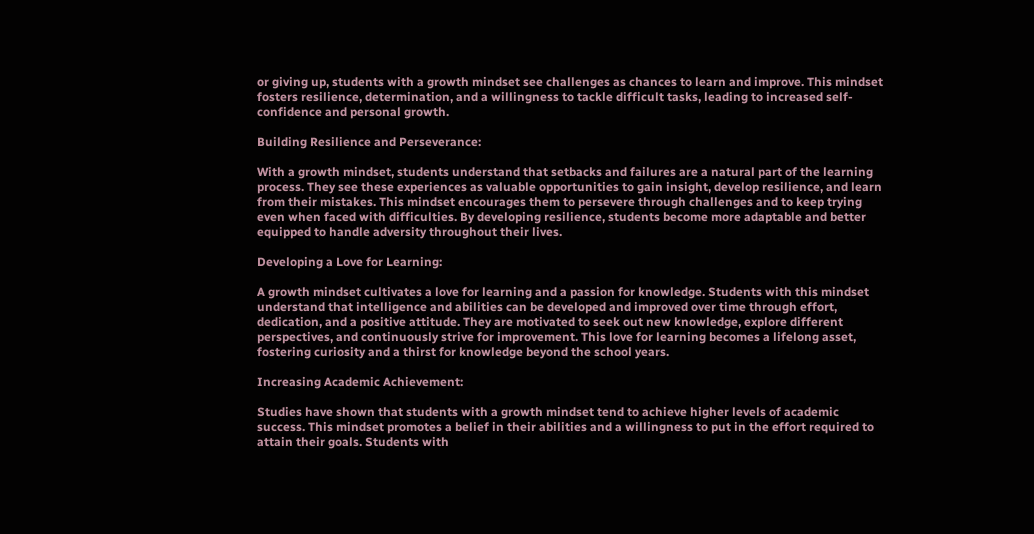or giving up, students with a growth mindset see challenges as chances to learn and improve. This mindset fosters resilience, determination, and a willingness to tackle difficult tasks, leading to increased self-confidence and personal growth.

Building Resilience and Perseverance:

With a growth mindset, students understand that setbacks and failures are a natural part of the learning process. They see these experiences as valuable opportunities to gain insight, develop resilience, and learn from their mistakes. This mindset encourages them to persevere through challenges and to keep trying even when faced with difficulties. By developing resilience, students become more adaptable and better equipped to handle adversity throughout their lives.

Developing a Love for Learning:

A growth mindset cultivates a love for learning and a passion for knowledge. Students with this mindset understand that intelligence and abilities can be developed and improved over time through effort, dedication, and a positive attitude. They are motivated to seek out new knowledge, explore different perspectives, and continuously strive for improvement. This love for learning becomes a lifelong asset, fostering curiosity and a thirst for knowledge beyond the school years.

Increasing Academic Achievement:

Studies have shown that students with a growth mindset tend to achieve higher levels of academic success. This mindset promotes a belief in their abilities and a willingness to put in the effort required to attain their goals. Students with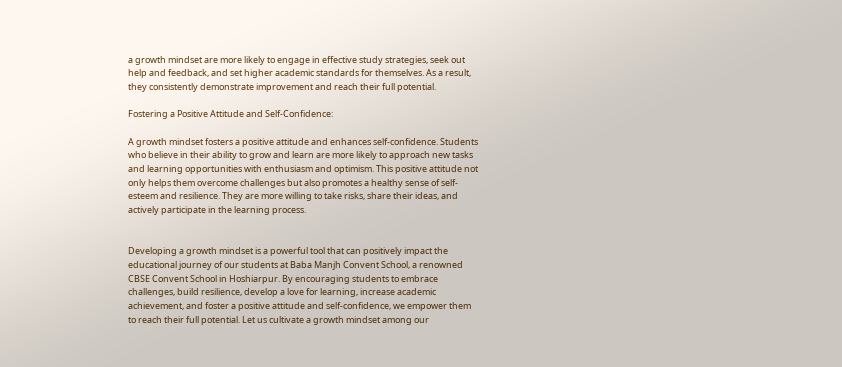a growth mindset are more likely to engage in effective study strategies, seek out help and feedback, and set higher academic standards for themselves. As a result, they consistently demonstrate improvement and reach their full potential.

Fostering a Positive Attitude and Self-Confidence:

A growth mindset fosters a positive attitude and enhances self-confidence. Students who believe in their ability to grow and learn are more likely to approach new tasks and learning opportunities with enthusiasm and optimism. This positive attitude not only helps them overcome challenges but also promotes a healthy sense of self-esteem and resilience. They are more willing to take risks, share their ideas, and actively participate in the learning process.


Developing a growth mindset is a powerful tool that can positively impact the educational journey of our students at Baba Manjh Convent School, a renowned CBSE Convent School in Hoshiarpur. By encouraging students to embrace challenges, build resilience, develop a love for learning, increase academic achievement, and foster a positive attitude and self-confidence, we empower them to reach their full potential. Let us cultivate a growth mindset among our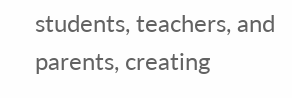students, teachers, and parents, creating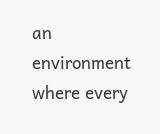an environment where every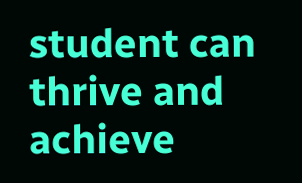student can thrive and achieve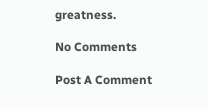greatness.

No Comments

Post A Comment